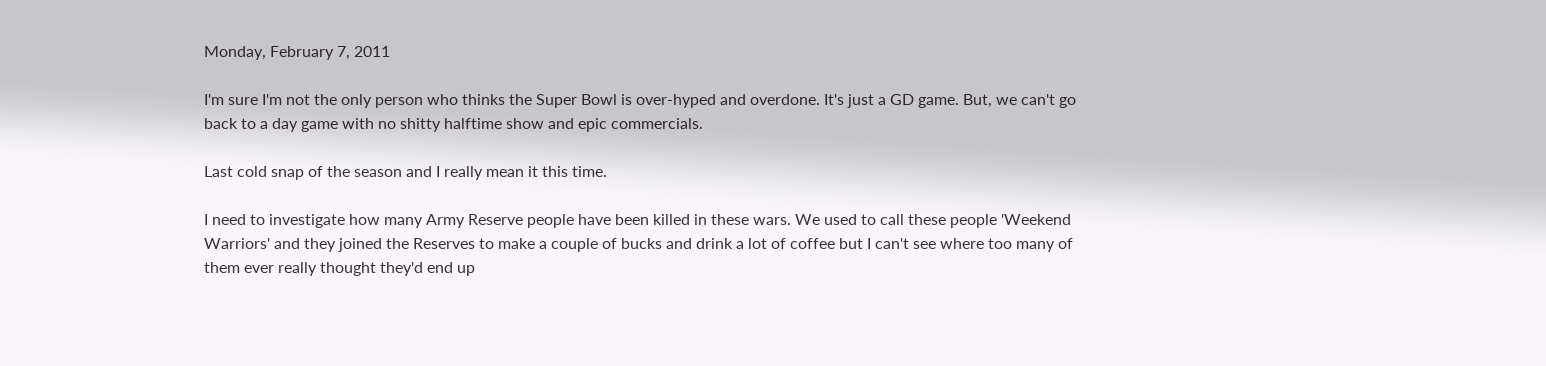Monday, February 7, 2011

I'm sure I'm not the only person who thinks the Super Bowl is over-hyped and overdone. It's just a GD game. But, we can't go back to a day game with no shitty halftime show and epic commercials.

Last cold snap of the season and I really mean it this time.

I need to investigate how many Army Reserve people have been killed in these wars. We used to call these people 'Weekend Warriors' and they joined the Reserves to make a couple of bucks and drink a lot of coffee but I can't see where too many of them ever really thought they'd end up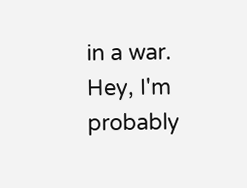in a war. Hey, I'm probably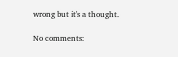wrong but it's a thought.

No comments: